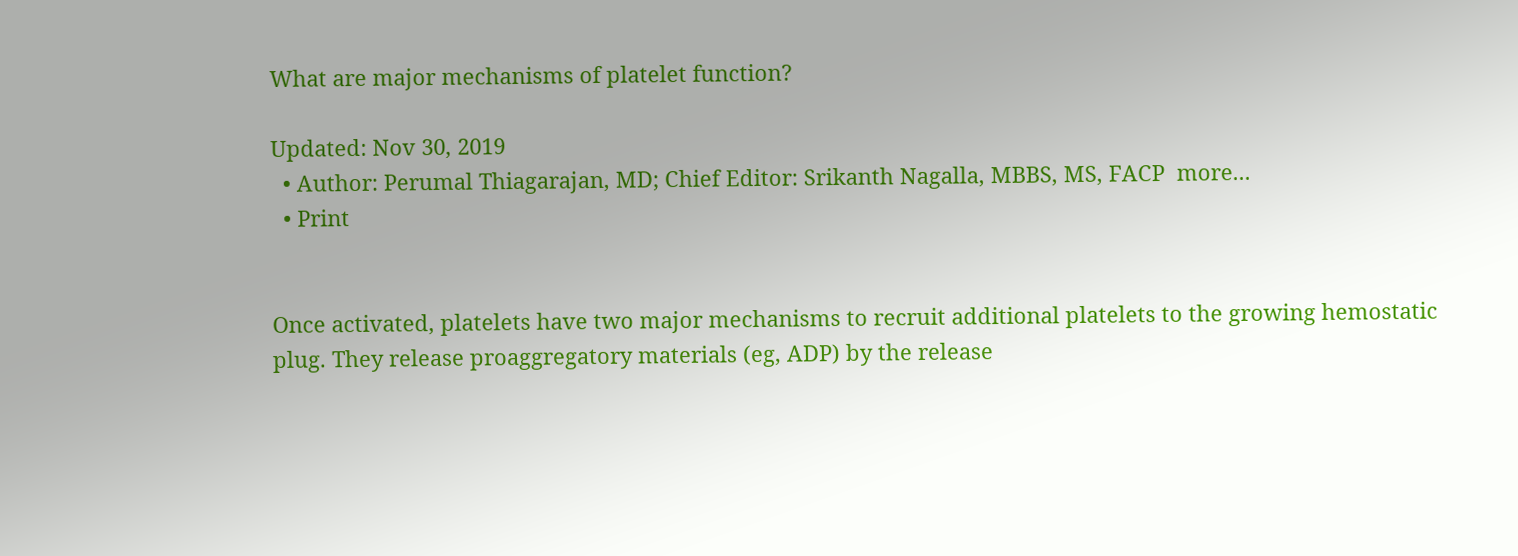What are major mechanisms of platelet function?

Updated: Nov 30, 2019
  • Author: Perumal Thiagarajan, MD; Chief Editor: Srikanth Nagalla, MBBS, MS, FACP  more...
  • Print


Once activated, platelets have two major mechanisms to recruit additional platelets to the growing hemostatic plug. They release proaggregatory materials (eg, ADP) by the release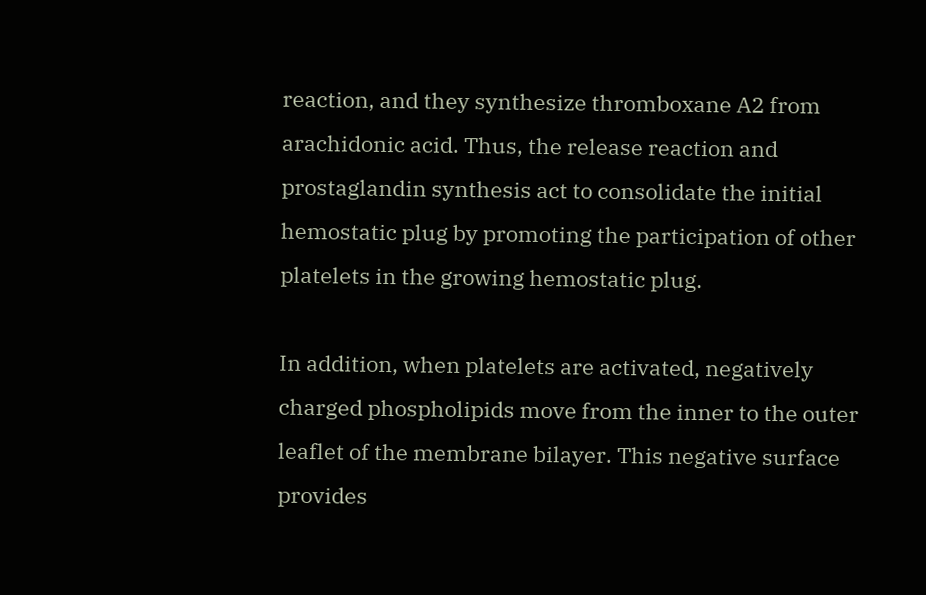reaction, and they synthesize thromboxane A2 from arachidonic acid. Thus, the release reaction and prostaglandin synthesis act to consolidate the initial hemostatic plug by promoting the participation of other platelets in the growing hemostatic plug.

In addition, when platelets are activated, negatively charged phospholipids move from the inner to the outer leaflet of the membrane bilayer. This negative surface provides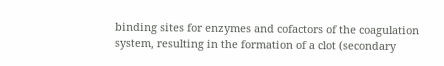binding sites for enzymes and cofactors of the coagulation system, resulting in the formation of a clot (secondary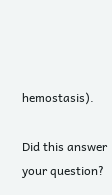hemostasis).

Did this answer your question?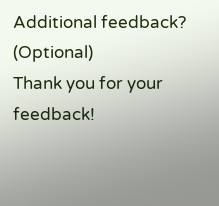Additional feedback? (Optional)
Thank you for your feedback!